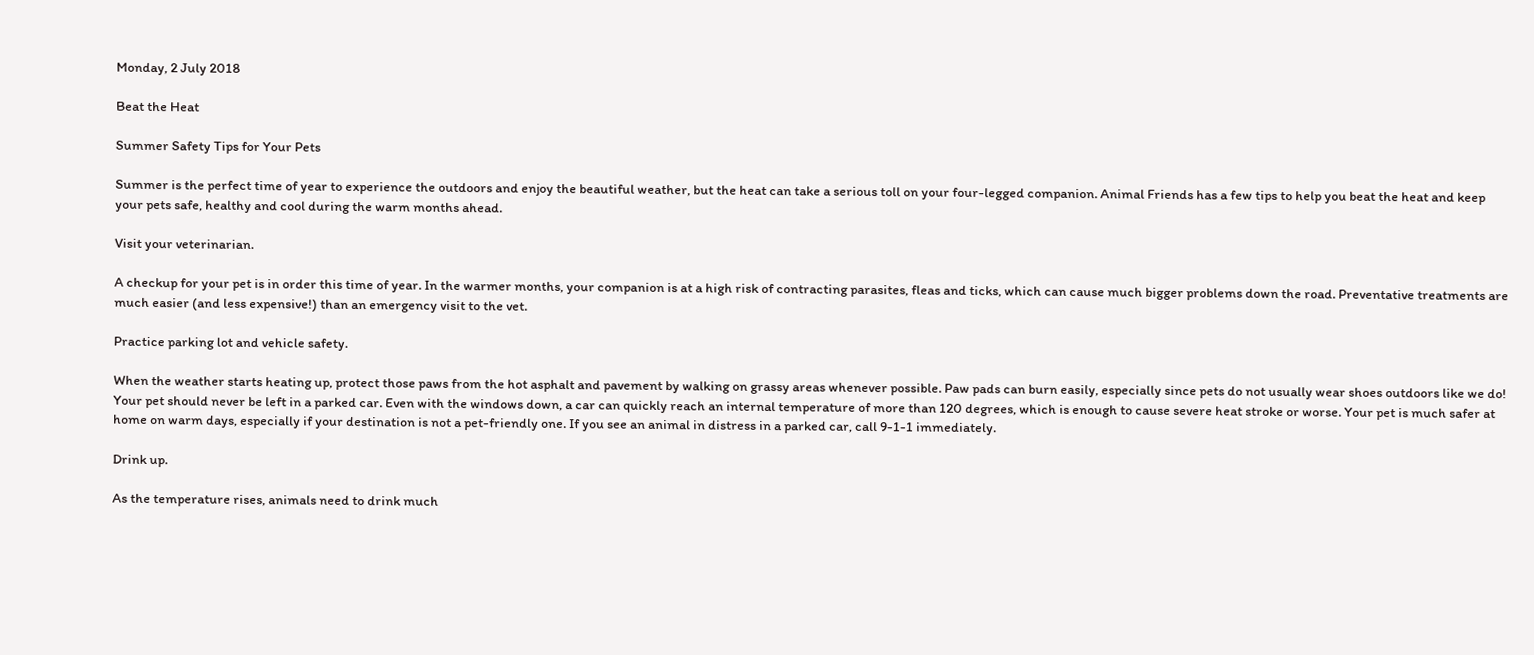Monday, 2 July 2018

Beat the Heat

Summer Safety Tips for Your Pets

Summer is the perfect time of year to experience the outdoors and enjoy the beautiful weather, but the heat can take a serious toll on your four-legged companion. Animal Friends has a few tips to help you beat the heat and keep your pets safe, healthy and cool during the warm months ahead.

Visit your veterinarian.

A checkup for your pet is in order this time of year. In the warmer months, your companion is at a high risk of contracting parasites, fleas and ticks, which can cause much bigger problems down the road. Preventative treatments are much easier (and less expensive!) than an emergency visit to the vet.

Practice parking lot and vehicle safety.

When the weather starts heating up, protect those paws from the hot asphalt and pavement by walking on grassy areas whenever possible. Paw pads can burn easily, especially since pets do not usually wear shoes outdoors like we do!
Your pet should never be left in a parked car. Even with the windows down, a car can quickly reach an internal temperature of more than 120 degrees, which is enough to cause severe heat stroke or worse. Your pet is much safer at home on warm days, especially if your destination is not a pet-friendly one. If you see an animal in distress in a parked car, call 9-1-1 immediately.

Drink up.

As the temperature rises, animals need to drink much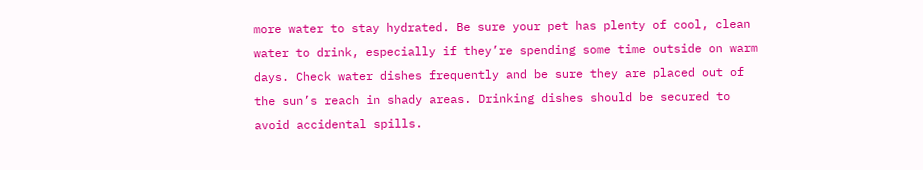more water to stay hydrated. Be sure your pet has plenty of cool, clean water to drink, especially if they’re spending some time outside on warm days. Check water dishes frequently and be sure they are placed out of the sun’s reach in shady areas. Drinking dishes should be secured to avoid accidental spills.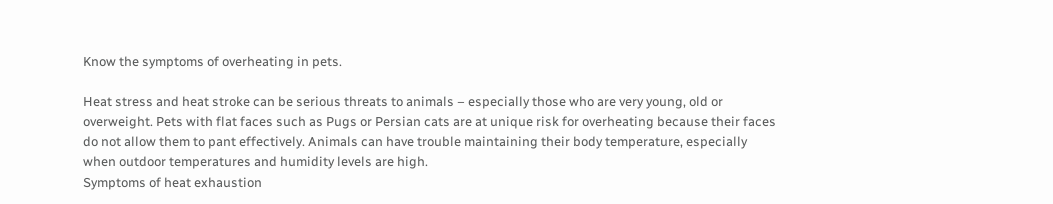Know the symptoms of overheating in pets.

Heat stress and heat stroke can be serious threats to animals – especially those who are very young, old or overweight. Pets with flat faces such as Pugs or Persian cats are at unique risk for overheating because their faces do not allow them to pant effectively. Animals can have trouble maintaining their body temperature, especially when outdoor temperatures and humidity levels are high.
Symptoms of heat exhaustion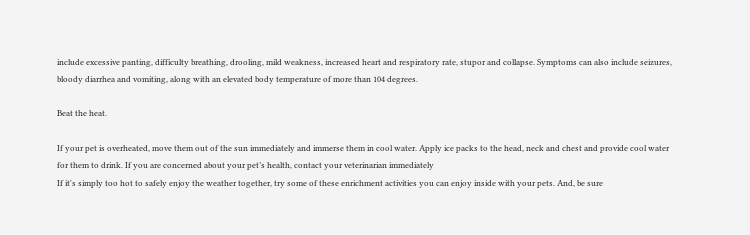include excessive panting, difficulty breathing, drooling, mild weakness, increased heart and respiratory rate, stupor and collapse. Symptoms can also include seizures, bloody diarrhea and vomiting, along with an elevated body temperature of more than 104 degrees.

Beat the heat.

If your pet is overheated, move them out of the sun immediately and immerse them in cool water. Apply ice packs to the head, neck and chest and provide cool water for them to drink. If you are concerned about your pet’s health, contact your veterinarian immediately
If it's simply too hot to safely enjoy the weather together, try some of these enrichment activities you can enjoy inside with your pets. And, be sure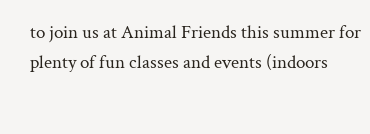to join us at Animal Friends this summer for plenty of fun classes and events (indoors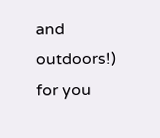and outdoors!) for you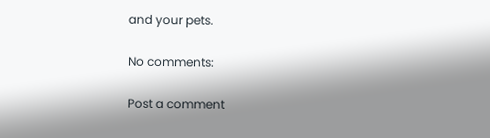and your pets.

No comments:

Post a comment